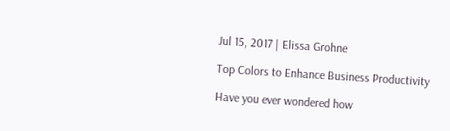Jul 15, 2017 | Elissa Grohne

Top Colors to Enhance Business Productivity

Have you ever wondered how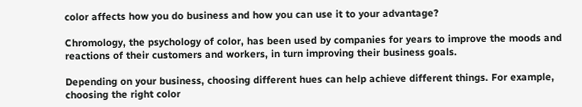color affects how you do business and how you can use it to your advantage?

Chromology, the psychology of color, has been used by companies for years to improve the moods and reactions of their customers and workers, in turn improving their business goals.

Depending on your business, choosing different hues can help achieve different things. For example, choosing the right color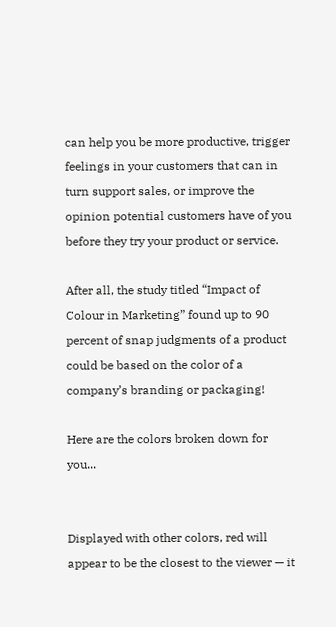can help you be more productive, trigger feelings in your customers that can in turn support sales, or improve the opinion potential customers have of you before they try your product or service.

After all, the study titled “Impact of Colour in Marketing” found up to 90 percent of snap judgments of a product could be based on the color of a company’s branding or packaging!

Here are the colors broken down for you...


Displayed with other colors, red will appear to be the closest to the viewer — it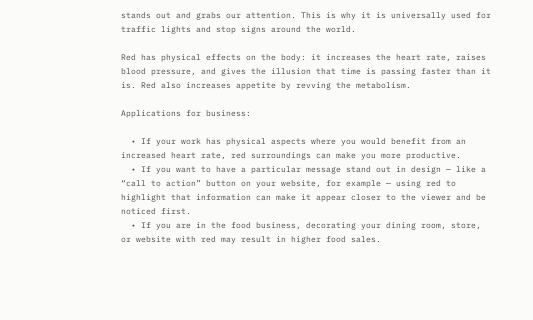stands out and grabs our attention. This is why it is universally used for traffic lights and stop signs around the world.

Red has physical effects on the body: it increases the heart rate, raises blood pressure, and gives the illusion that time is passing faster than it is. Red also increases appetite by revving the metabolism.

Applications for business:

  • If your work has physical aspects where you would benefit from an increased heart rate, red surroundings can make you more productive.
  • If you want to have a particular message stand out in design — like a “call to action” button on your website, for example — using red to highlight that information can make it appear closer to the viewer and be noticed first.
  • If you are in the food business, decorating your dining room, store, or website with red may result in higher food sales.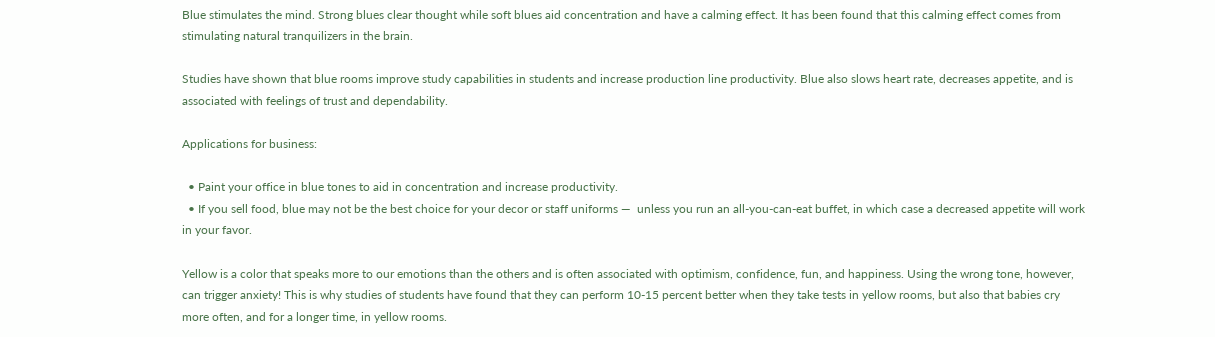Blue stimulates the mind. Strong blues clear thought while soft blues aid concentration and have a calming effect. It has been found that this calming effect comes from stimulating natural tranquilizers in the brain.

Studies have shown that blue rooms improve study capabilities in students and increase production line productivity. Blue also slows heart rate, decreases appetite, and is associated with feelings of trust and dependability.

Applications for business:

  • Paint your office in blue tones to aid in concentration and increase productivity.
  • If you sell food, blue may not be the best choice for your decor or staff uniforms —  unless you run an all-you-can-eat buffet, in which case a decreased appetite will work in your favor.

Yellow is a color that speaks more to our emotions than the others and is often associated with optimism, confidence, fun, and happiness. Using the wrong tone, however, can trigger anxiety! This is why studies of students have found that they can perform 10-15 percent better when they take tests in yellow rooms, but also that babies cry more often, and for a longer time, in yellow rooms.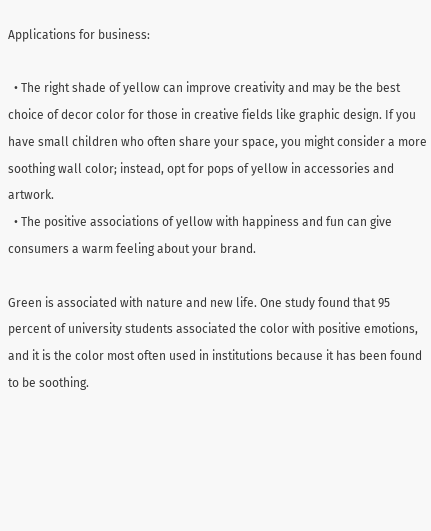Applications for business:

  • The right shade of yellow can improve creativity and may be the best choice of decor color for those in creative fields like graphic design. If you have small children who often share your space, you might consider a more soothing wall color; instead, opt for pops of yellow in accessories and artwork.
  • The positive associations of yellow with happiness and fun can give consumers a warm feeling about your brand.

Green is associated with nature and new life. One study found that 95 percent of university students associated the color with positive emotions, and it is the color most often used in institutions because it has been found to be soothing.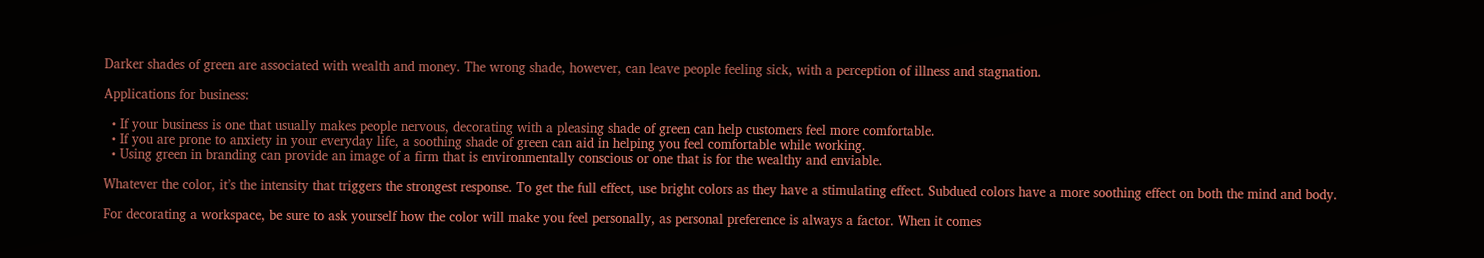Darker shades of green are associated with wealth and money. The wrong shade, however, can leave people feeling sick, with a perception of illness and stagnation.

Applications for business:

  • If your business is one that usually makes people nervous, decorating with a pleasing shade of green can help customers feel more comfortable.
  • If you are prone to anxiety in your everyday life, a soothing shade of green can aid in helping you feel comfortable while working.
  • Using green in branding can provide an image of a firm that is environmentally conscious or one that is for the wealthy and enviable.

Whatever the color, it’s the intensity that triggers the strongest response. To get the full effect, use bright colors as they have a stimulating effect. Subdued colors have a more soothing effect on both the mind and body.

For decorating a workspace, be sure to ask yourself how the color will make you feel personally, as personal preference is always a factor. When it comes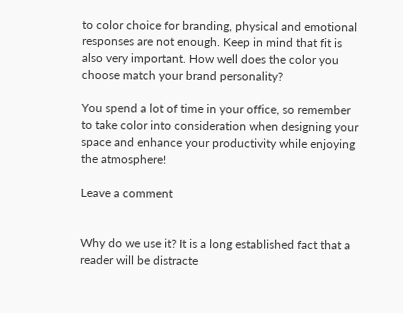to color choice for branding, physical and emotional responses are not enough. Keep in mind that fit is also very important. How well does the color you choose match your brand personality?

You spend a lot of time in your office, so remember to take color into consideration when designing your space and enhance your productivity while enjoying the atmosphere!

Leave a comment


Why do we use it? It is a long established fact that a reader will be distracte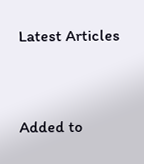Latest Articles


Added to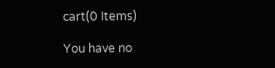cart(0 Items)

You have no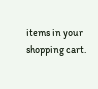items in your shopping cart.